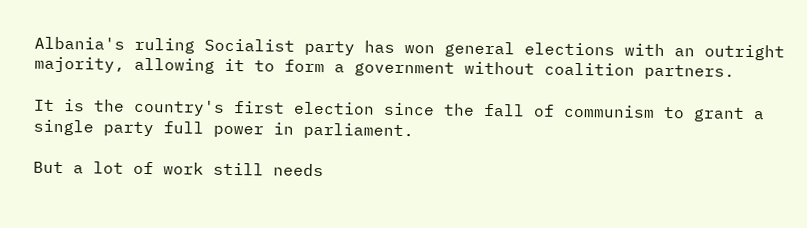Albania's ruling Socialist party has won general elections with an outright majority, allowing it to form a government without coalition partners.

It is the country's first election since the fall of communism to grant a single party full power in parliament.

But a lot of work still needs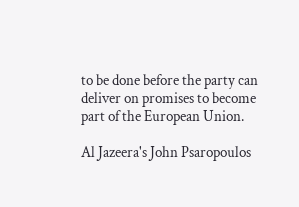to be done before the party can deliver on promises to become part of the European Union.

Al Jazeera's John Psaropoulos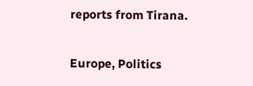reports from Tirana.

Europe, Politics